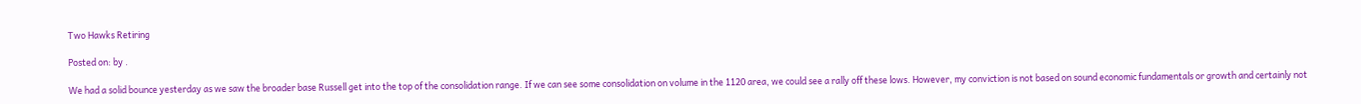Two Hawks Retiring

Posted on: by .

We had a solid bounce yesterday as we saw the broader base Russell get into the top of the consolidation range. If we can see some consolidation on volume in the 1120 area, we could see a rally off these lows. However, my conviction is not based on sound economic fundamentals or growth and certainly not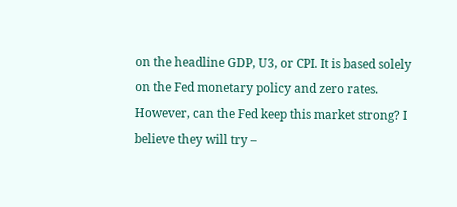on the headline GDP, U3, or CPI. It is based solely on the Fed monetary policy and zero rates. However, can the Fed keep this market strong? I believe they will try –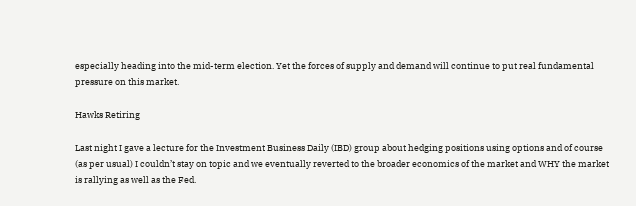especially heading into the mid-term election. Yet the forces of supply and demand will continue to put real fundamental pressure on this market.

Hawks Retiring

Last night I gave a lecture for the Investment Business Daily (IBD) group about hedging positions using options and of course (as per usual) I couldn’t stay on topic and we eventually reverted to the broader economics of the market and WHY the market is rallying as well as the Fed.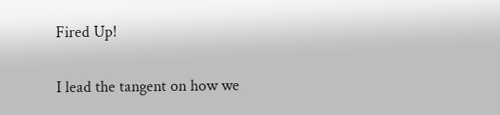Fired Up!

I lead the tangent on how we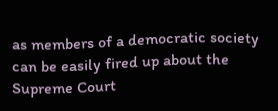as members of a democratic society can be easily fired up about the Supreme Court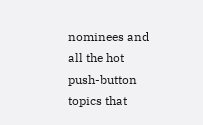nominees and all the hot push-button topics that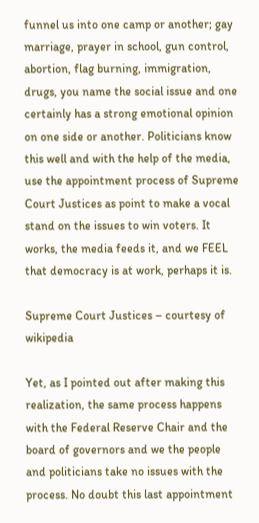funnel us into one camp or another; gay marriage, prayer in school, gun control, abortion, flag burning, immigration, drugs, you name the social issue and one certainly has a strong emotional opinion on one side or another. Politicians know this well and with the help of the media, use the appointment process of Supreme Court Justices as point to make a vocal stand on the issues to win voters. It works, the media feeds it, and we FEEL that democracy is at work, perhaps it is.

Supreme Court Justices – courtesy of wikipedia

Yet, as I pointed out after making this realization, the same process happens with the Federal Reserve Chair and the board of governors and we the people and politicians take no issues with the process. No doubt this last appointment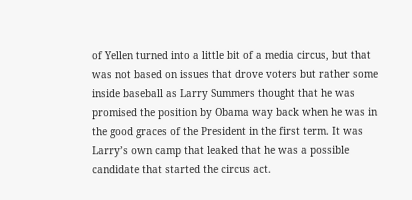of Yellen turned into a little bit of a media circus, but that was not based on issues that drove voters but rather some inside baseball as Larry Summers thought that he was promised the position by Obama way back when he was in the good graces of the President in the first term. It was Larry’s own camp that leaked that he was a possible candidate that started the circus act.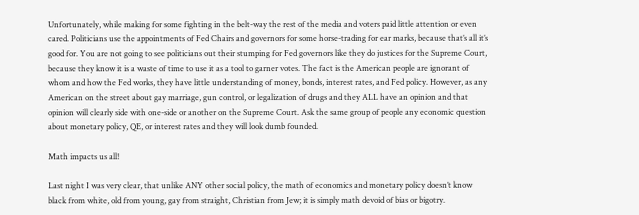Unfortunately, while making for some fighting in the belt-way the rest of the media and voters paid little attention or even cared. Politicians use the appointments of Fed Chairs and governors for some horse-trading for ear marks, because that’s all it’s good for. You are not going to see politicians out their stumping for Fed governors like they do justices for the Supreme Court, because they know it is a waste of time to use it as a tool to garner votes. The fact is the American people are ignorant of whom and how the Fed works, they have little understanding of money, bonds, interest rates, and Fed policy. However, as any American on the street about gay marriage, gun control, or legalization of drugs and they ALL have an opinion and that opinion will clearly side with one-side or another on the Supreme Court. Ask the same group of people any economic question about monetary policy, QE, or interest rates and they will look dumb founded.

Math impacts us all!

Last night I was very clear, that unlike ANY other social policy, the math of economics and monetary policy doesn’t know black from white, old from young, gay from straight, Christian from Jew; it is simply math devoid of bias or bigotry.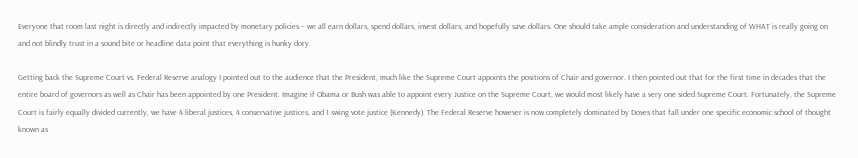Everyone that room last night is directly and indirectly impacted by monetary policies – we all earn dollars, spend dollars, invest dollars, and hopefully save dollars. One should take ample consideration and understanding of WHAT is really going on and not blindly trust in a sound bite or headline data point that everything is hunky dory.

Getting back the Supreme Court vs. Federal Reserve analogy I pointed out to the audience that the President, much like the Supreme Court appoints the positions of Chair and governor. I then pointed out that for the first time in decades that the entire board of governors as well as Chair has been appointed by one President. Imagine if Obama or Bush was able to appoint every Justice on the Supreme Court, we would most likely have a very one sided Supreme Court. Fortunately, the Supreme Court is fairly equally divided currently, we have 4 liberal justices, 4 conservative justices, and 1 swing vote justice (Kennedy). The Federal Reserve however is now completely dominated by Doves that fall under one specific economic school of thought known as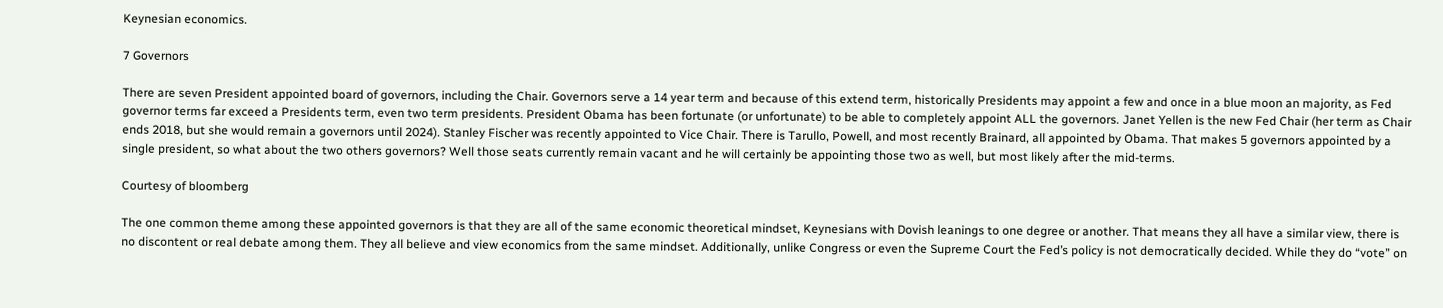Keynesian economics.

7 Governors

There are seven President appointed board of governors, including the Chair. Governors serve a 14 year term and because of this extend term, historically Presidents may appoint a few and once in a blue moon an majority, as Fed governor terms far exceed a Presidents term, even two term presidents. President Obama has been fortunate (or unfortunate) to be able to completely appoint ALL the governors. Janet Yellen is the new Fed Chair (her term as Chair ends 2018, but she would remain a governors until 2024). Stanley Fischer was recently appointed to Vice Chair. There is Tarullo, Powell, and most recently Brainard, all appointed by Obama. That makes 5 governors appointed by a single president, so what about the two others governors? Well those seats currently remain vacant and he will certainly be appointing those two as well, but most likely after the mid-terms.

Courtesy of bloomberg

The one common theme among these appointed governors is that they are all of the same economic theoretical mindset, Keynesians with Dovish leanings to one degree or another. That means they all have a similar view, there is no discontent or real debate among them. They all believe and view economics from the same mindset. Additionally, unlike Congress or even the Supreme Court the Fed’s policy is not democratically decided. While they do “vote” on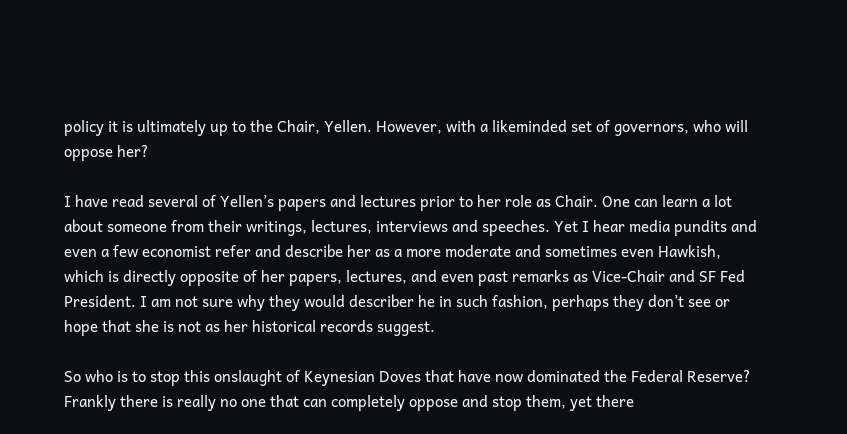policy it is ultimately up to the Chair, Yellen. However, with a likeminded set of governors, who will oppose her?

I have read several of Yellen’s papers and lectures prior to her role as Chair. One can learn a lot about someone from their writings, lectures, interviews and speeches. Yet I hear media pundits and even a few economist refer and describe her as a more moderate and sometimes even Hawkish, which is directly opposite of her papers, lectures, and even past remarks as Vice-Chair and SF Fed President. I am not sure why they would describer he in such fashion, perhaps they don’t see or hope that she is not as her historical records suggest.

So who is to stop this onslaught of Keynesian Doves that have now dominated the Federal Reserve? Frankly there is really no one that can completely oppose and stop them, yet there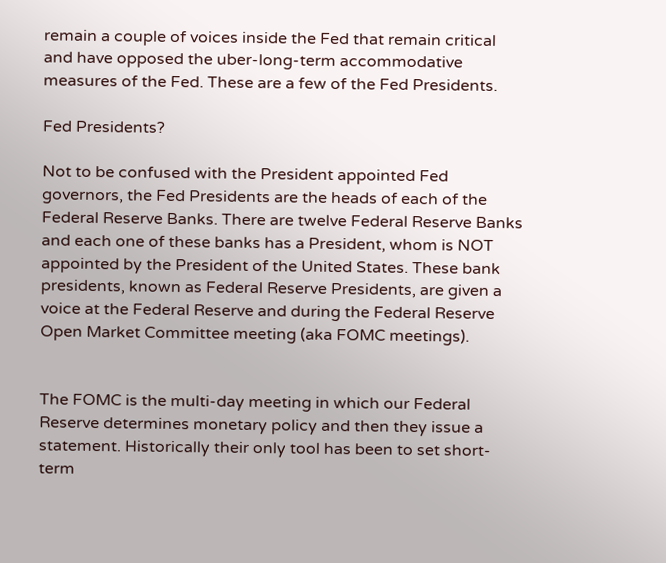remain a couple of voices inside the Fed that remain critical and have opposed the uber-long-term accommodative measures of the Fed. These are a few of the Fed Presidents.

Fed Presidents?

Not to be confused with the President appointed Fed governors, the Fed Presidents are the heads of each of the Federal Reserve Banks. There are twelve Federal Reserve Banks and each one of these banks has a President, whom is NOT appointed by the President of the United States. These bank presidents, known as Federal Reserve Presidents, are given a voice at the Federal Reserve and during the Federal Reserve Open Market Committee meeting (aka FOMC meetings).


The FOMC is the multi-day meeting in which our Federal Reserve determines monetary policy and then they issue a statement. Historically their only tool has been to set short-term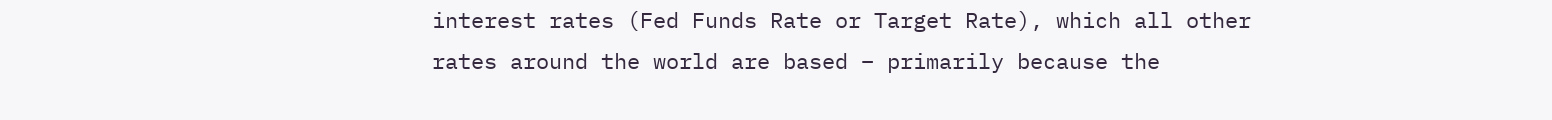interest rates (Fed Funds Rate or Target Rate), which all other rates around the world are based – primarily because the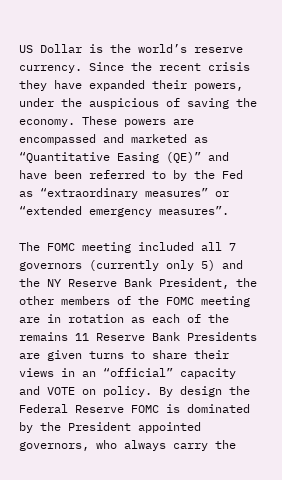US Dollar is the world’s reserve currency. Since the recent crisis they have expanded their powers, under the auspicious of saving the economy. These powers are encompassed and marketed as “Quantitative Easing (QE)” and have been referred to by the Fed as “extraordinary measures” or “extended emergency measures”.

The FOMC meeting included all 7 governors (currently only 5) and the NY Reserve Bank President, the other members of the FOMC meeting are in rotation as each of the remains 11 Reserve Bank Presidents are given turns to share their views in an “official” capacity and VOTE on policy. By design the Federal Reserve FOMC is dominated by the President appointed governors, who always carry the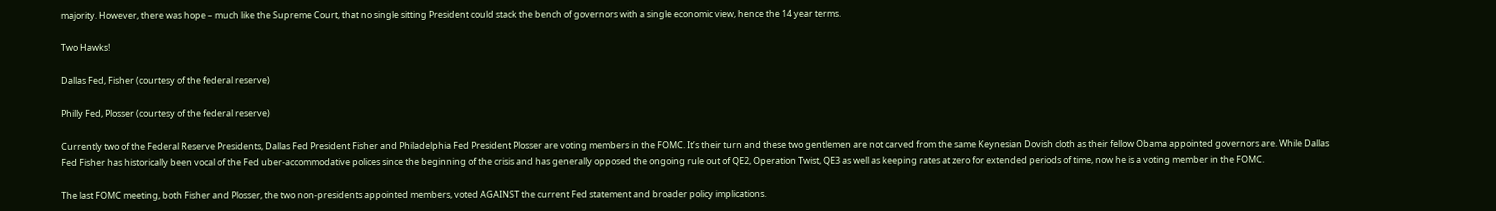majority. However, there was hope – much like the Supreme Court, that no single sitting President could stack the bench of governors with a single economic view, hence the 14 year terms.

Two Hawks!

Dallas Fed, Fisher (courtesy of the federal reserve)

Philly Fed, Plosser (courtesy of the federal reserve)

Currently two of the Federal Reserve Presidents, Dallas Fed President Fisher and Philadelphia Fed President Plosser are voting members in the FOMC. It’s their turn and these two gentlemen are not carved from the same Keynesian Dovish cloth as their fellow Obama appointed governors are. While Dallas Fed Fisher has historically been vocal of the Fed uber-accommodative polices since the beginning of the crisis and has generally opposed the ongoing rule out of QE2, Operation Twist, QE3 as well as keeping rates at zero for extended periods of time, now he is a voting member in the FOMC.

The last FOMC meeting, both Fisher and Plosser, the two non-presidents appointed members, voted AGAINST the current Fed statement and broader policy implications.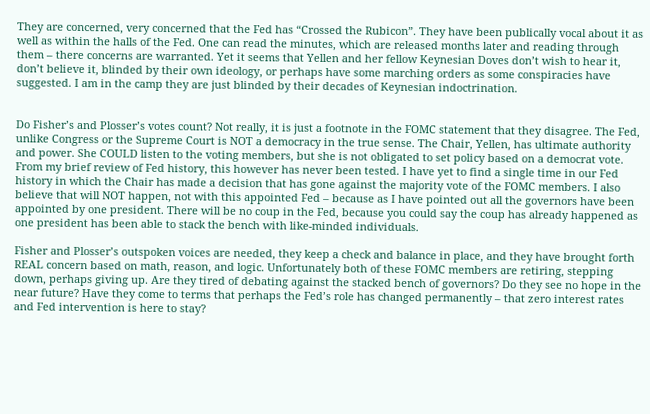They are concerned, very concerned that the Fed has “Crossed the Rubicon”. They have been publically vocal about it as well as within the halls of the Fed. One can read the minutes, which are released months later and reading through them – there concerns are warranted. Yet it seems that Yellen and her fellow Keynesian Doves don’t wish to hear it, don’t believe it, blinded by their own ideology, or perhaps have some marching orders as some conspiracies have suggested. I am in the camp they are just blinded by their decades of Keynesian indoctrination.


Do Fisher’s and Plosser’s votes count? Not really, it is just a footnote in the FOMC statement that they disagree. The Fed, unlike Congress or the Supreme Court is NOT a democracy in the true sense. The Chair, Yellen, has ultimate authority and power. She COULD listen to the voting members, but she is not obligated to set policy based on a democrat vote. From my brief review of Fed history, this however has never been tested. I have yet to find a single time in our Fed history in which the Chair has made a decision that has gone against the majority vote of the FOMC members. I also believe that will NOT happen, not with this appointed Fed – because as I have pointed out all the governors have been appointed by one president. There will be no coup in the Fed, because you could say the coup has already happened as one president has been able to stack the bench with like-minded individuals.

Fisher and Plosser’s outspoken voices are needed, they keep a check and balance in place, and they have brought forth REAL concern based on math, reason, and logic. Unfortunately both of these FOMC members are retiring, stepping down, perhaps giving up. Are they tired of debating against the stacked bench of governors? Do they see no hope in the near future? Have they come to terms that perhaps the Fed’s role has changed permanently – that zero interest rates and Fed intervention is here to stay?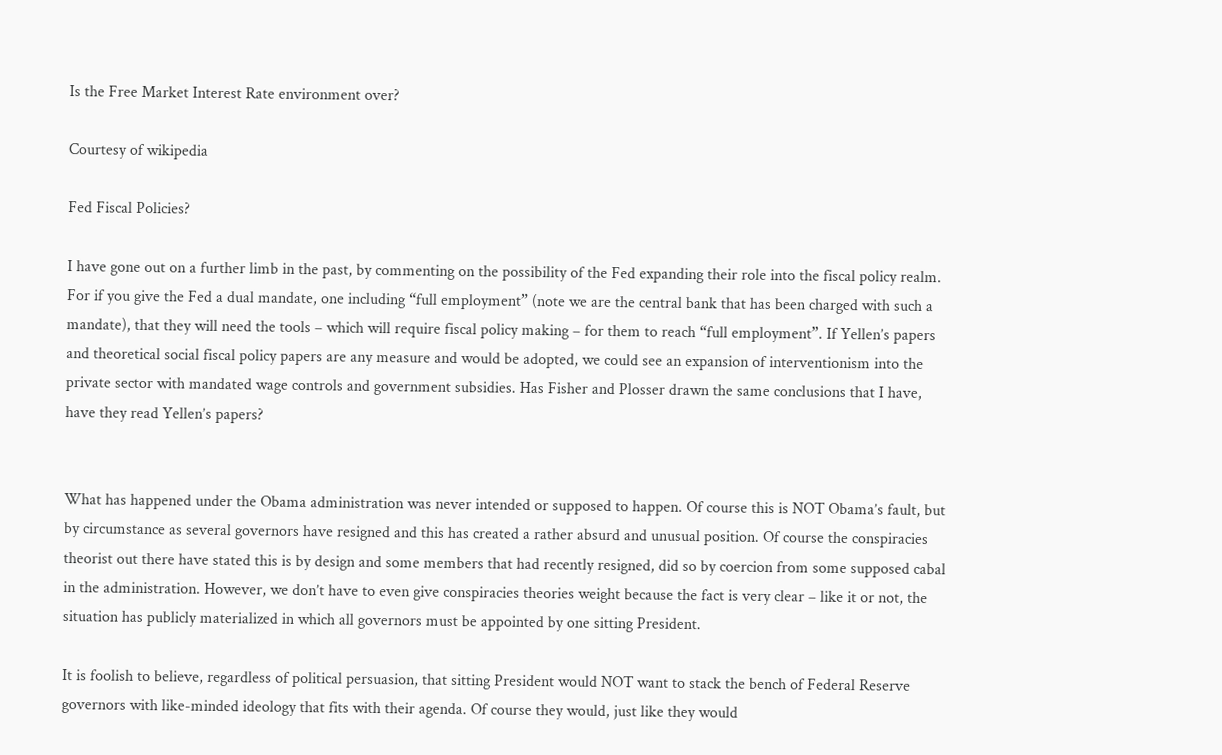Is the Free Market Interest Rate environment over?

Courtesy of wikipedia

Fed Fiscal Policies?

I have gone out on a further limb in the past, by commenting on the possibility of the Fed expanding their role into the fiscal policy realm. For if you give the Fed a dual mandate, one including “full employment” (note we are the central bank that has been charged with such a mandate), that they will need the tools – which will require fiscal policy making – for them to reach “full employment”. If Yellen’s papers and theoretical social fiscal policy papers are any measure and would be adopted, we could see an expansion of interventionism into the private sector with mandated wage controls and government subsidies. Has Fisher and Plosser drawn the same conclusions that I have, have they read Yellen’s papers?


What has happened under the Obama administration was never intended or supposed to happen. Of course this is NOT Obama’s fault, but by circumstance as several governors have resigned and this has created a rather absurd and unusual position. Of course the conspiracies theorist out there have stated this is by design and some members that had recently resigned, did so by coercion from some supposed cabal in the administration. However, we don’t have to even give conspiracies theories weight because the fact is very clear – like it or not, the situation has publicly materialized in which all governors must be appointed by one sitting President.

It is foolish to believe, regardless of political persuasion, that sitting President would NOT want to stack the bench of Federal Reserve governors with like-minded ideology that fits with their agenda. Of course they would, just like they would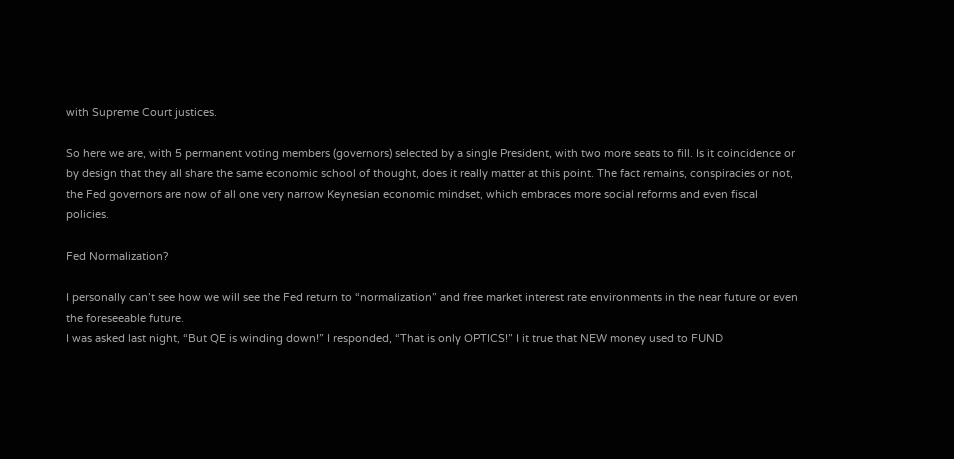with Supreme Court justices.

So here we are, with 5 permanent voting members (governors) selected by a single President, with two more seats to fill. Is it coincidence or by design that they all share the same economic school of thought, does it really matter at this point. The fact remains, conspiracies or not, the Fed governors are now of all one very narrow Keynesian economic mindset, which embraces more social reforms and even fiscal policies.

Fed Normalization?

I personally can’t see how we will see the Fed return to “normalization” and free market interest rate environments in the near future or even the foreseeable future.
I was asked last night, “But QE is winding down!” I responded, “That is only OPTICS!” I it true that NEW money used to FUND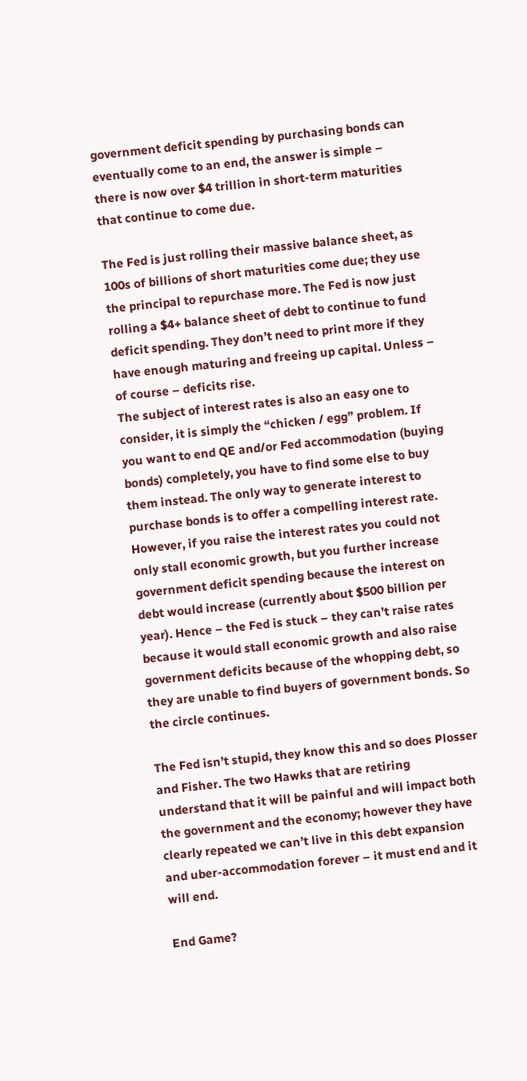government deficit spending by purchasing bonds can eventually come to an end, the answer is simple – there is now over $4 trillion in short-term maturities that continue to come due.

The Fed is just rolling their massive balance sheet, as 100s of billions of short maturities come due; they use the principal to repurchase more. The Fed is now just rolling a $4+ balance sheet of debt to continue to fund deficit spending. They don’t need to print more if they have enough maturing and freeing up capital. Unless – of course – deficits rise.
The subject of interest rates is also an easy one to consider, it is simply the “chicken / egg” problem. If you want to end QE and/or Fed accommodation (buying bonds) completely, you have to find some else to buy them instead. The only way to generate interest to purchase bonds is to offer a compelling interest rate. However, if you raise the interest rates you could not only stall economic growth, but you further increase government deficit spending because the interest on debt would increase (currently about $500 billion per year). Hence – the Fed is stuck – they can’t raise rates because it would stall economic growth and also raise government deficits because of the whopping debt, so they are unable to find buyers of government bonds. So the circle continues.

The Fed isn’t stupid, they know this and so does Plosser and Fisher. The two Hawks that are retiring understand that it will be painful and will impact both the government and the economy; however they have clearly repeated we can’t live in this debt expansion and uber-accommodation forever – it must end and it will end.

End Game?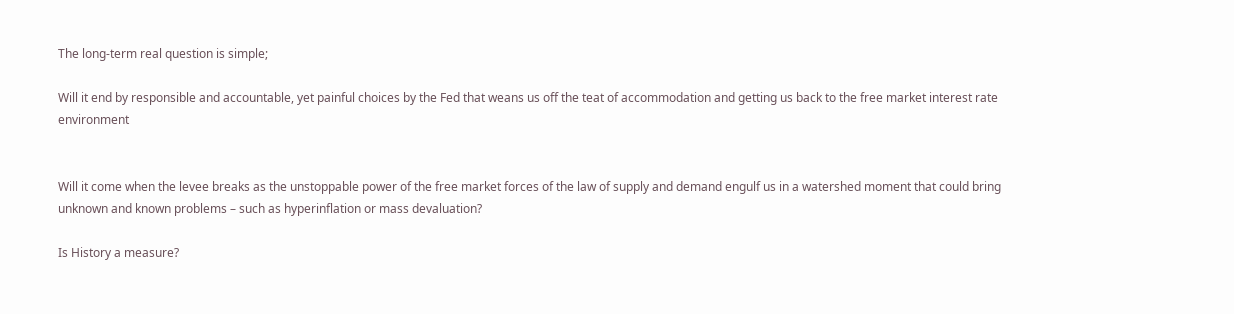The long-term real question is simple;

Will it end by responsible and accountable, yet painful choices by the Fed that weans us off the teat of accommodation and getting us back to the free market interest rate environment


Will it come when the levee breaks as the unstoppable power of the free market forces of the law of supply and demand engulf us in a watershed moment that could bring unknown and known problems – such as hyperinflation or mass devaluation?

Is History a measure?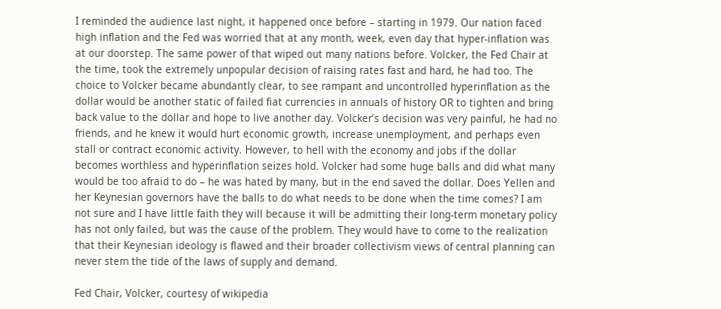I reminded the audience last night, it happened once before – starting in 1979. Our nation faced high inflation and the Fed was worried that at any month, week, even day that hyper-inflation was at our doorstep. The same power of that wiped out many nations before. Volcker, the Fed Chair at the time, took the extremely unpopular decision of raising rates fast and hard, he had too. The choice to Volcker became abundantly clear, to see rampant and uncontrolled hyperinflation as the dollar would be another static of failed fiat currencies in annuals of history OR to tighten and bring back value to the dollar and hope to live another day. Volcker’s decision was very painful, he had no friends, and he knew it would hurt economic growth, increase unemployment, and perhaps even stall or contract economic activity. However, to hell with the economy and jobs if the dollar becomes worthless and hyperinflation seizes hold. Volcker had some huge balls and did what many would be too afraid to do – he was hated by many, but in the end saved the dollar. Does Yellen and her Keynesian governors have the balls to do what needs to be done when the time comes? I am not sure and I have little faith they will because it will be admitting their long-term monetary policy has not only failed, but was the cause of the problem. They would have to come to the realization that their Keynesian ideology is flawed and their broader collectivism views of central planning can never stem the tide of the laws of supply and demand.

Fed Chair, Volcker, courtesy of wikipedia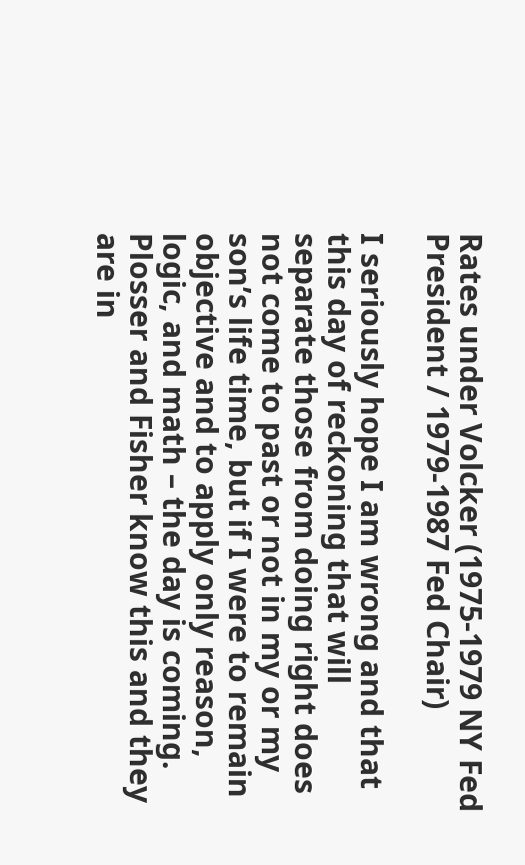Rates under Volcker (1975-1979 NY Fed President / 1979-1987 Fed Chair)

I seriously hope I am wrong and that this day of reckoning that will separate those from doing right does not come to past or not in my or my son’s life time, but if I were to remain objective and to apply only reason, logic, and math – the day is coming. Plosser and Fisher know this and they are in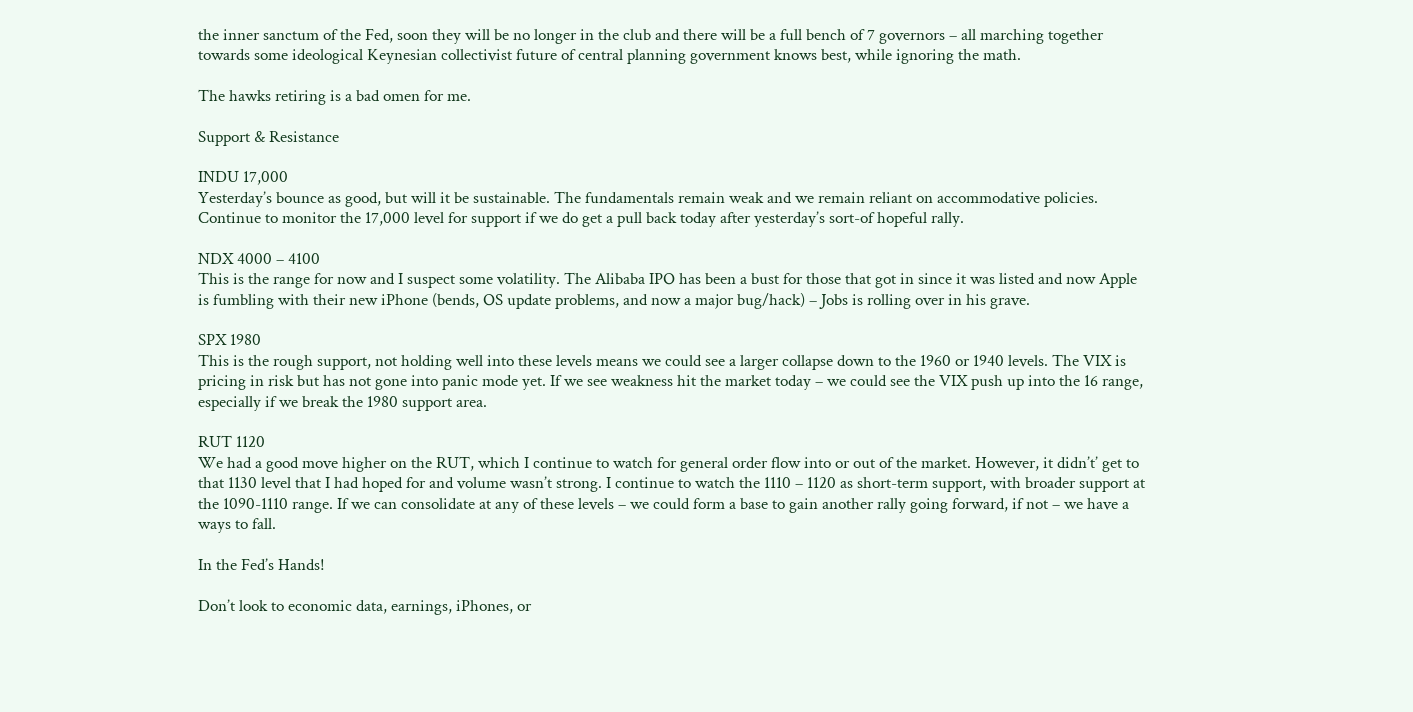the inner sanctum of the Fed, soon they will be no longer in the club and there will be a full bench of 7 governors – all marching together towards some ideological Keynesian collectivist future of central planning government knows best, while ignoring the math.

The hawks retiring is a bad omen for me.

Support & Resistance

INDU 17,000
Yesterday’s bounce as good, but will it be sustainable. The fundamentals remain weak and we remain reliant on accommodative policies. Continue to monitor the 17,000 level for support if we do get a pull back today after yesterday’s sort-of hopeful rally.

NDX 4000 – 4100
This is the range for now and I suspect some volatility. The Alibaba IPO has been a bust for those that got in since it was listed and now Apple is fumbling with their new iPhone (bends, OS update problems, and now a major bug/hack) – Jobs is rolling over in his grave.

SPX 1980
This is the rough support, not holding well into these levels means we could see a larger collapse down to the 1960 or 1940 levels. The VIX is pricing in risk but has not gone into panic mode yet. If we see weakness hit the market today – we could see the VIX push up into the 16 range, especially if we break the 1980 support area.

RUT 1120
We had a good move higher on the RUT, which I continue to watch for general order flow into or out of the market. However, it didn’t’ get to that 1130 level that I had hoped for and volume wasn’t strong. I continue to watch the 1110 – 1120 as short-term support, with broader support at the 1090-1110 range. If we can consolidate at any of these levels – we could form a base to gain another rally going forward, if not – we have a ways to fall.

In the Fed’s Hands!

Don’t look to economic data, earnings, iPhones, or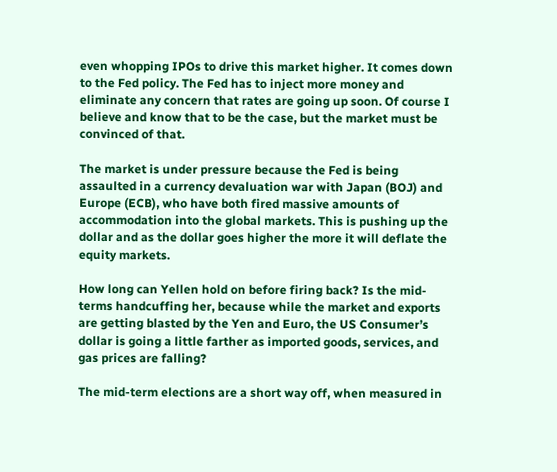even whopping IPOs to drive this market higher. It comes down to the Fed policy. The Fed has to inject more money and eliminate any concern that rates are going up soon. Of course I believe and know that to be the case, but the market must be convinced of that.

The market is under pressure because the Fed is being assaulted in a currency devaluation war with Japan (BOJ) and Europe (ECB), who have both fired massive amounts of accommodation into the global markets. This is pushing up the dollar and as the dollar goes higher the more it will deflate the equity markets.

How long can Yellen hold on before firing back? Is the mid-terms handcuffing her, because while the market and exports are getting blasted by the Yen and Euro, the US Consumer’s dollar is going a little farther as imported goods, services, and gas prices are falling?

The mid-term elections are a short way off, when measured in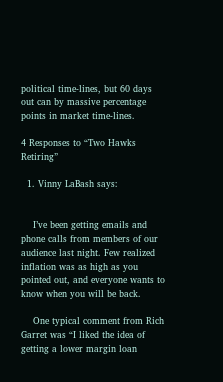political time-lines, but 60 days out can by massive percentage points in market time-lines.

4 Responses to “Two Hawks Retiring”

  1. Vinny LaBash says:


    I’ve been getting emails and phone calls from members of our audience last night. Few realized inflation was as high as you pointed out, and everyone wants to know when you will be back.

    One typical comment from Rich Garret was “I liked the idea of getting a lower margin loan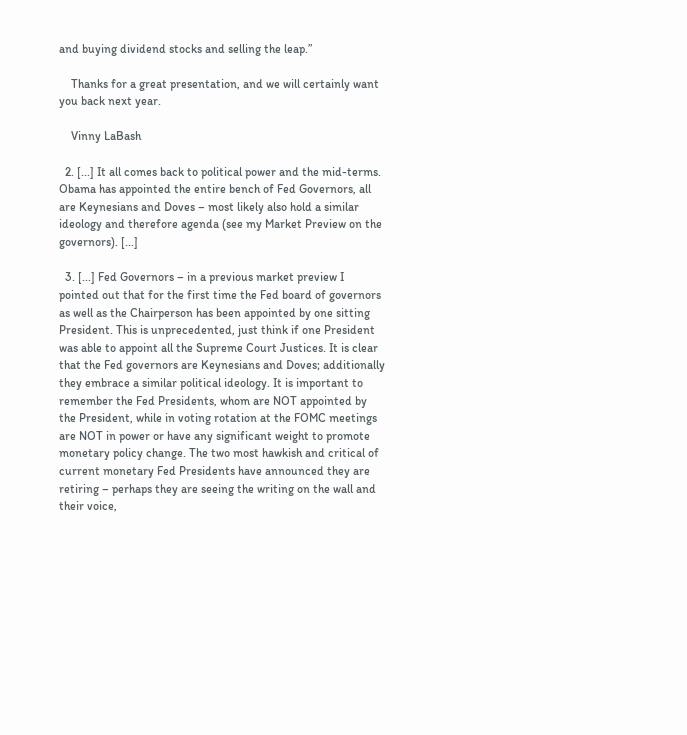and buying dividend stocks and selling the leap.”

    Thanks for a great presentation, and we will certainly want you back next year.

    Vinny LaBash

  2. [...] It all comes back to political power and the mid-terms. Obama has appointed the entire bench of Fed Governors, all are Keynesians and Doves – most likely also hold a similar ideology and therefore agenda (see my Market Preview on the governors). [...]

  3. [...] Fed Governors – in a previous market preview I pointed out that for the first time the Fed board of governors as well as the Chairperson has been appointed by one sitting President. This is unprecedented, just think if one President was able to appoint all the Supreme Court Justices. It is clear that the Fed governors are Keynesians and Doves; additionally they embrace a similar political ideology. It is important to remember the Fed Presidents, whom are NOT appointed by the President, while in voting rotation at the FOMC meetings are NOT in power or have any significant weight to promote monetary policy change. The two most hawkish and critical of current monetary Fed Presidents have announced they are retiring – perhaps they are seeing the writing on the wall and their voice,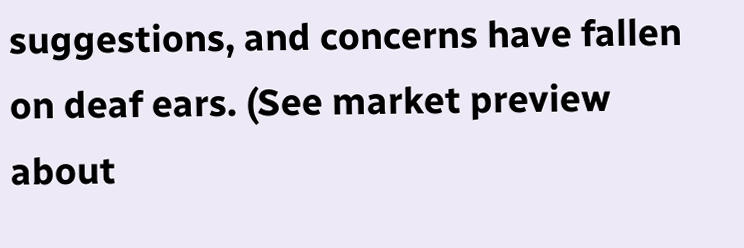suggestions, and concerns have fallen on deaf ears. (See market preview about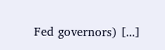Fed governors) [...]